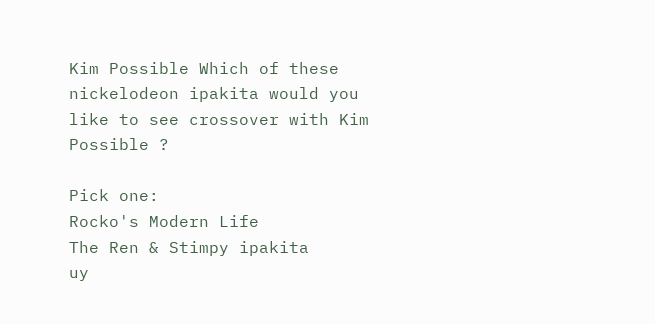Kim Possible Which of these nickelodeon ipakita would you like to see crossover with Kim Possible ?

Pick one:
Rocko's Modern Life
The Ren & Stimpy ipakita
uy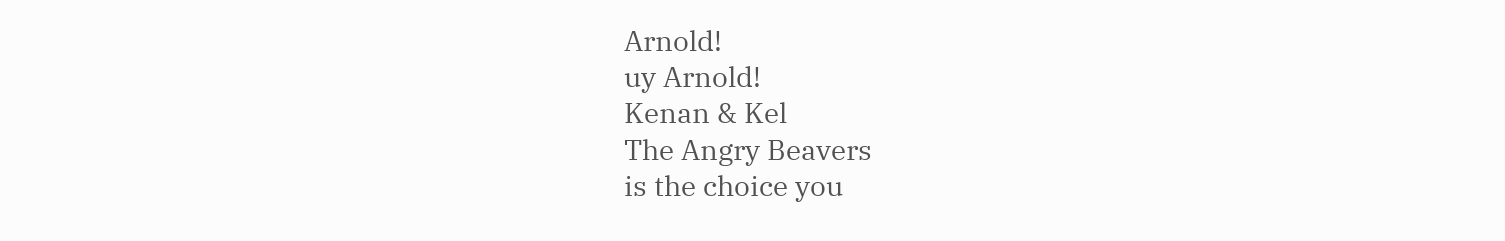Arnold!
uy Arnold!
Kenan & Kel
The Angry Beavers
is the choice you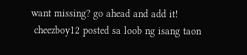want missing? go ahead and add it!
 cheezboy12 posted sa loob ng isang taon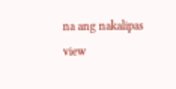na ang nakalipas
view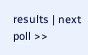results | next poll >>